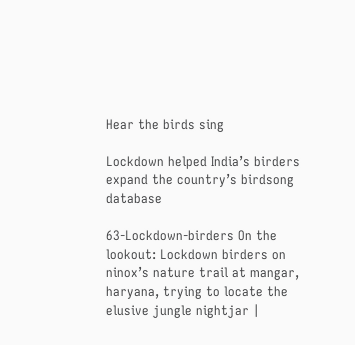Hear the birds sing

Lockdown helped India’s birders expand the country’s birdsong database

63-Lockdown-birders On the lookout: Lockdown birders on ninox’s nature trail at mangar, haryana, trying to locate the elusive jungle nightjar |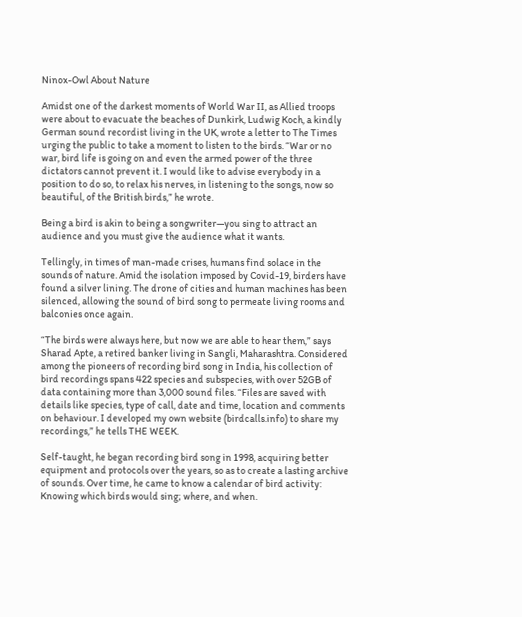Ninox-Owl About Nature

Amidst one of the darkest moments of World War II, as Allied troops were about to evacuate the beaches of Dunkirk, Ludwig Koch, a kindly German sound recordist living in the UK, wrote a letter to The Times urging the public to take a moment to listen to the birds. “War or no war, bird life is going on and even the armed power of the three dictators cannot prevent it. I would like to advise everybody in a position to do so, to relax his nerves, in listening to the songs, now so beautiful, of the British birds,” he wrote.

Being a bird is akin to being a songwriter—you sing to attract an audience and you must give the audience what it wants.

Tellingly, in times of man-made crises, humans find solace in the sounds of nature. Amid the isolation imposed by Covid-19, birders have found a silver lining. The drone of cities and human machines has been silenced, allowing the sound of bird song to permeate living rooms and balconies once again.

“The birds were always here, but now we are able to hear them,” says Sharad Apte, a retired banker living in Sangli, Maharashtra. Considered among the pioneers of recording bird song in India, his collection of bird recordings spans 422 species and subspecies, with over 52GB of data containing more than 3,000 sound files. “Files are saved with details like species, type of call, date and time, location and comments on behaviour. I developed my own website (birdcalls.info) to share my recordings,” he tells THE WEEK.

Self-taught, he began recording bird song in 1998, acquiring better equipment and protocols over the years, so as to create a lasting archive of sounds. Over time, he came to know a calendar of bird activity: Knowing which birds would sing; where, and when.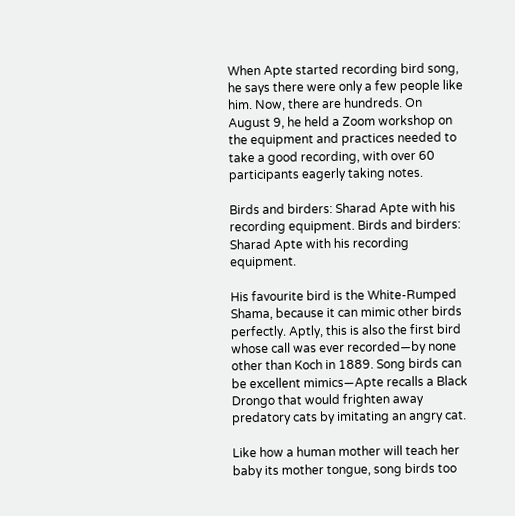When Apte started recording bird song, he says there were only a few people like him. Now, there are hundreds. On August 9, he held a Zoom workshop on the equipment and practices needed to take a good recording, with over 60 participants eagerly taking notes.

Birds and birders: Sharad Apte with his recording equipment. Birds and birders: Sharad Apte with his recording equipment.

His favourite bird is the White-Rumped Shama, because it can mimic other birds perfectly. Aptly, this is also the first bird whose call was ever recorded—by none other than Koch in 1889. Song birds can be excellent mimics—Apte recalls a Black Drongo that would frighten away predatory cats by imitating an angry cat.

Like how a human mother will teach her baby its mother tongue, song birds too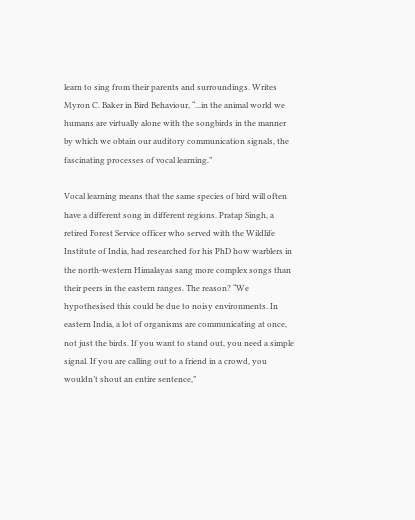learn to sing from their parents and surroundings. Writes Myron C. Baker in Bird Behaviour, “...in the animal world we humans are virtually alone with the songbirds in the manner by which we obtain our auditory communication signals, the fascinating processes of vocal learning.”

Vocal learning means that the same species of bird will often have a different song in different regions. Pratap Singh, a retired Forest Service officer who served with the Wildlife Institute of India, had researched for his PhD how warblers in the north-western Himalayas sang more complex songs than their peers in the eastern ranges. The reason? “We hypothesised this could be due to noisy environments. In eastern India, a lot of organisms are communicating at once, not just the birds. If you want to stand out, you need a simple signal. If you are calling out to a friend in a crowd, you wouldn’t shout an entire sentence,”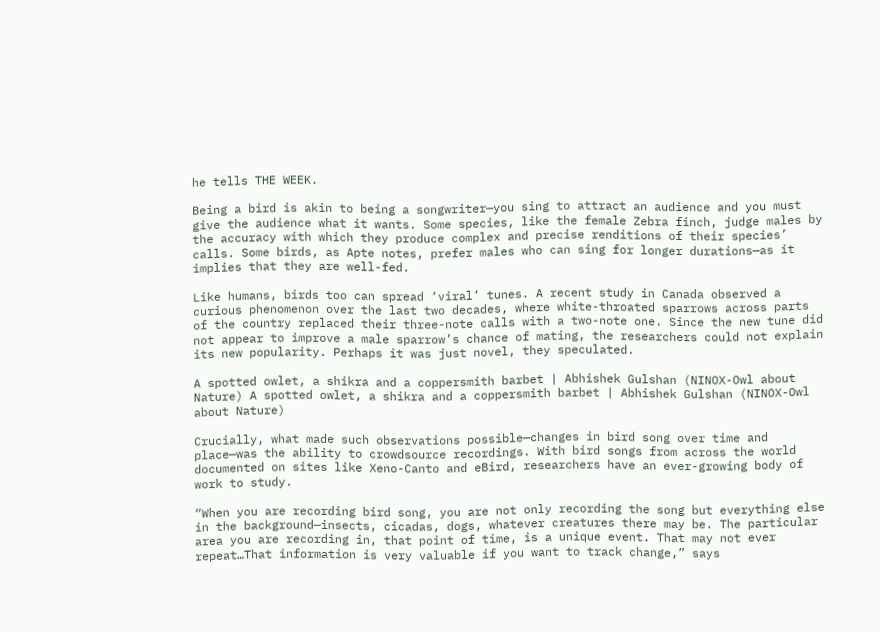he tells THE WEEK.

Being a bird is akin to being a songwriter—you sing to attract an audience and you must give the audience what it wants. Some species, like the female Zebra finch, judge males by the accuracy with which they produce complex and precise renditions of their species’ calls. Some birds, as Apte notes, prefer males who can sing for longer durations—as it implies that they are well-fed.

Like humans, birds too can spread ‘viral’ tunes. A recent study in Canada observed a curious phenomenon over the last two decades, where white-throated sparrows across parts of the country replaced their three-note calls with a two-note one. Since the new tune did not appear to improve a male sparrow’s chance of mating, the researchers could not explain its new popularity. Perhaps it was just novel, they speculated.

A spotted owlet, a shikra and a coppersmith barbet | Abhishek Gulshan (NINOX-Owl about Nature) A spotted owlet, a shikra and a coppersmith barbet | Abhishek Gulshan (NINOX-Owl about Nature)

Crucially, what made such observations possible—changes in bird song over time and place—was the ability to crowdsource recordings. With bird songs from across the world documented on sites like Xeno-Canto and eBird, researchers have an ever-growing body of work to study.

“When you are recording bird song, you are not only recording the song but everything else in the background—insects, cicadas, dogs, whatever creatures there may be. The particular area you are recording in, that point of time, is a unique event. That may not ever repeat…That information is very valuable if you want to track change,” says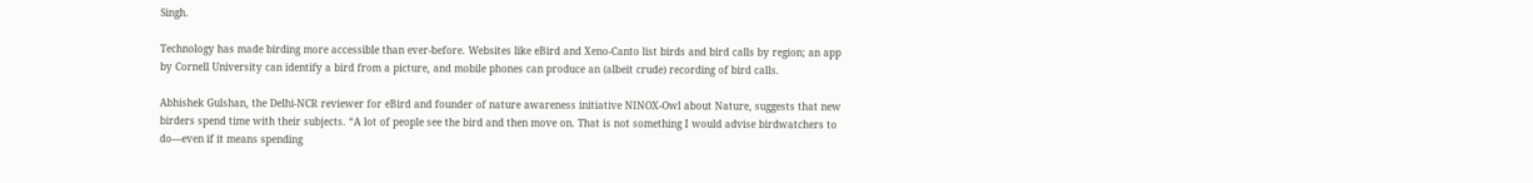Singh.

Technology has made birding more accessible than ever-before. Websites like eBird and Xeno-Canto list birds and bird calls by region; an app by Cornell University can identify a bird from a picture, and mobile phones can produce an (albeit crude) recording of bird calls.

Abhishek Gulshan, the Delhi-NCR reviewer for eBird and founder of nature awareness initiative NINOX-Owl about Nature, suggests that new birders spend time with their subjects. “A lot of people see the bird and then move on. That is not something I would advise birdwatchers to do—even if it means spending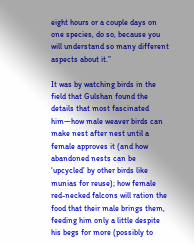eight hours or a couple days on one species, do so, because you will understand so many different aspects about it.”

It was by watching birds in the field that Gulshan found the details that most fascinated him—how male weaver birds can make nest after nest until a female approves it (and how abandoned nests can be ‘upcycled’ by other birds like munias for reuse); how female red-necked falcons will ration the food that their male brings them, feeding him only a little despite his begs for more (possibly to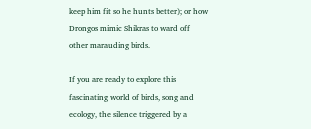keep him fit so he hunts better); or how Drongos mimic Shikras to ward off other marauding birds.

If you are ready to explore this fascinating world of birds, song and ecology, the silence triggered by a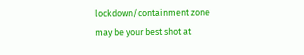lockdown/containment zone may be your best shot at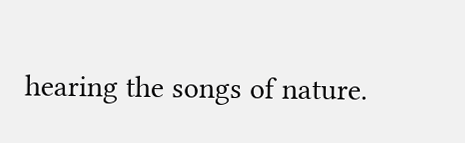hearing the songs of nature.